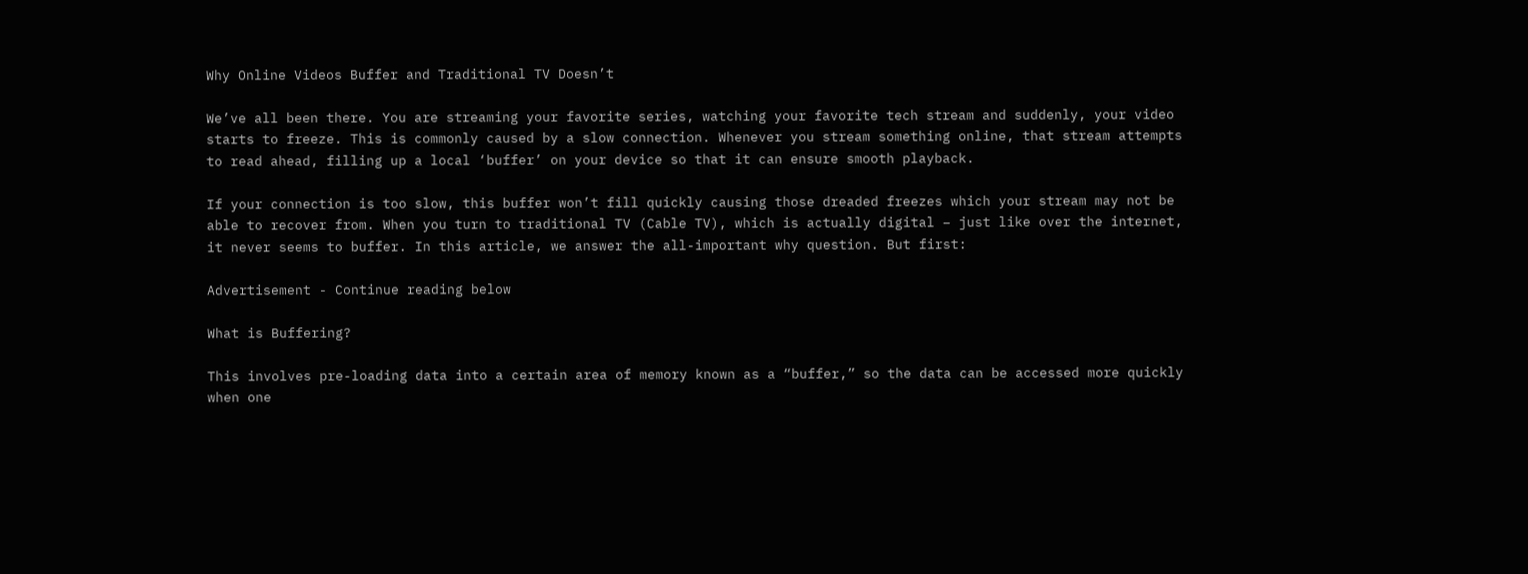Why Online Videos Buffer and Traditional TV Doesn’t

We’ve all been there. You are streaming your favorite series, watching your favorite tech stream and suddenly, your video starts to freeze. This is commonly caused by a slow connection. Whenever you stream something online, that stream attempts to read ahead, filling up a local ‘buffer’ on your device so that it can ensure smooth playback.

If your connection is too slow, this buffer won’t fill quickly causing those dreaded freezes which your stream may not be able to recover from. When you turn to traditional TV (Cable TV), which is actually digital – just like over the internet, it never seems to buffer. In this article, we answer the all-important why question. But first:

Advertisement - Continue reading below

What is Buffering?

This involves pre-loading data into a certain area of memory known as a “buffer,” so the data can be accessed more quickly when one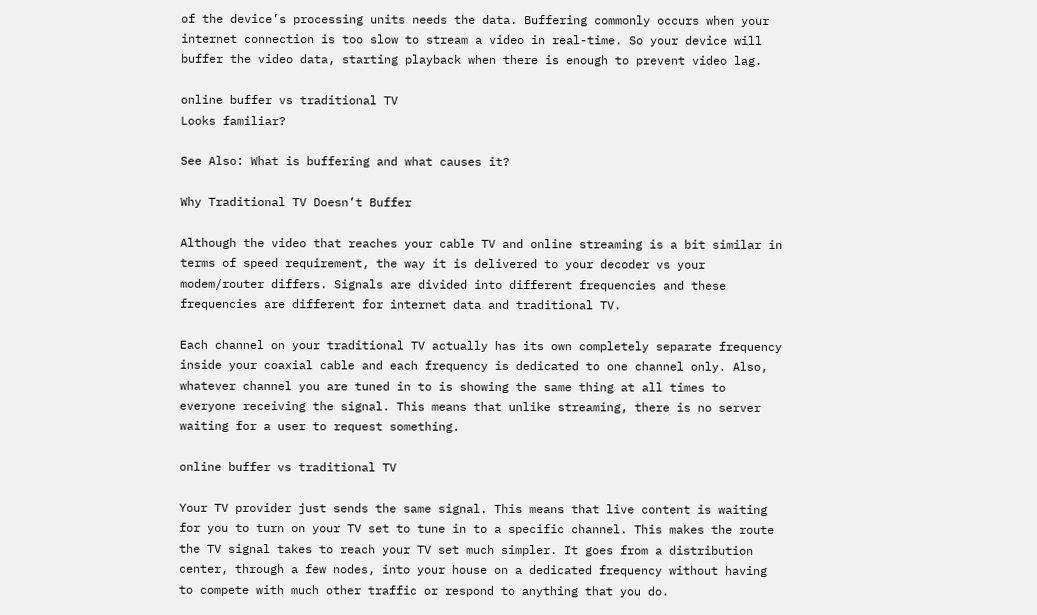of the device’s processing units needs the data. Buffering commonly occurs when your internet connection is too slow to stream a video in real-time. So your device will buffer the video data, starting playback when there is enough to prevent video lag.

online buffer vs traditional TV
Looks familiar?

See Also: What is buffering and what causes it?

Why Traditional TV Doesn’t Buffer

Although the video that reaches your cable TV and online streaming is a bit similar in terms of speed requirement, the way it is delivered to your decoder vs your modem/router differs. Signals are divided into different frequencies and these frequencies are different for internet data and traditional TV.

Each channel on your traditional TV actually has its own completely separate frequency inside your coaxial cable and each frequency is dedicated to one channel only. Also, whatever channel you are tuned in to is showing the same thing at all times to everyone receiving the signal. This means that unlike streaming, there is no server waiting for a user to request something.

online buffer vs traditional TV

Your TV provider just sends the same signal. This means that live content is waiting for you to turn on your TV set to tune in to a specific channel. This makes the route the TV signal takes to reach your TV set much simpler. It goes from a distribution center, through a few nodes, into your house on a dedicated frequency without having to compete with much other traffic or respond to anything that you do.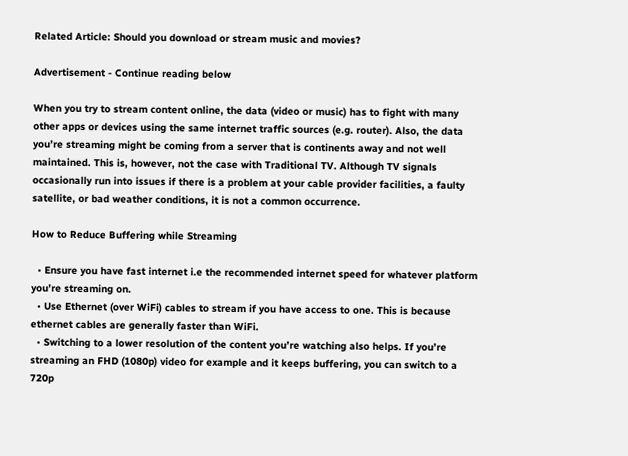Related Article: Should you download or stream music and movies?

Advertisement - Continue reading below

When you try to stream content online, the data (video or music) has to fight with many other apps or devices using the same internet traffic sources (e.g. router). Also, the data you’re streaming might be coming from a server that is continents away and not well maintained. This is, however, not the case with Traditional TV. Although TV signals occasionally run into issues if there is a problem at your cable provider facilities, a faulty satellite, or bad weather conditions, it is not a common occurrence.

How to Reduce Buffering while Streaming

  • Ensure you have fast internet i.e the recommended internet speed for whatever platform you’re streaming on.
  • Use Ethernet (over WiFi) cables to stream if you have access to one. This is because ethernet cables are generally faster than WiFi.
  • Switching to a lower resolution of the content you’re watching also helps. If you’re streaming an FHD (1080p) video for example and it keeps buffering, you can switch to a 720p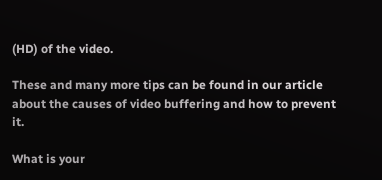(HD) of the video.

These and many more tips can be found in our article about the causes of video buffering and how to prevent it.

What is your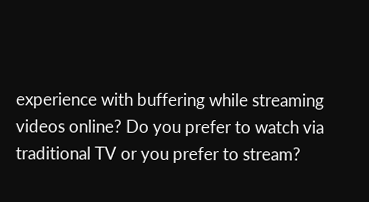experience with buffering while streaming videos online? Do you prefer to watch via traditional TV or you prefer to stream?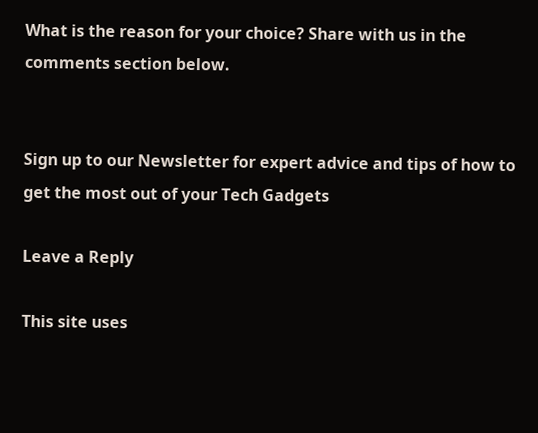What is the reason for your choice? Share with us in the comments section below.


Sign up to our Newsletter for expert advice and tips of how to get the most out of your Tech Gadgets

Leave a Reply

This site uses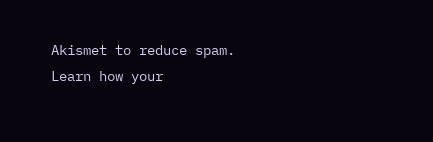Akismet to reduce spam. Learn how your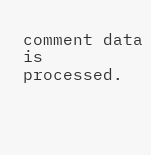comment data is processed.